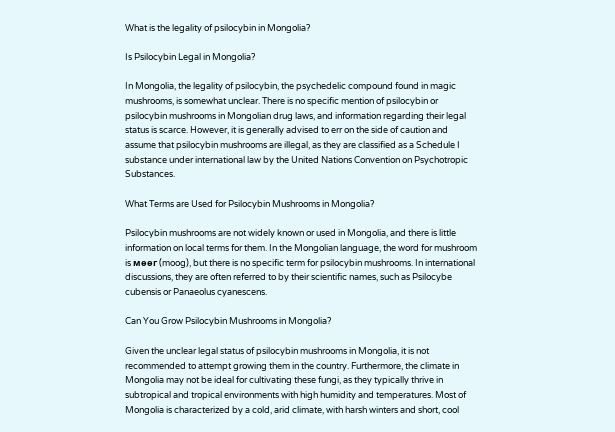What is the legality of psilocybin in Mongolia?

Is Psilocybin Legal in Mongolia?

In Mongolia, the legality of psilocybin, the psychedelic compound found in magic mushrooms, is somewhat unclear. There is no specific mention of psilocybin or psilocybin mushrooms in Mongolian drug laws, and information regarding their legal status is scarce. However, it is generally advised to err on the side of caution and assume that psilocybin mushrooms are illegal, as they are classified as a Schedule I substance under international law by the United Nations Convention on Psychotropic Substances.

What Terms are Used for Psilocybin Mushrooms in Mongolia?

Psilocybin mushrooms are not widely known or used in Mongolia, and there is little information on local terms for them. In the Mongolian language, the word for mushroom is мөөг (moog), but there is no specific term for psilocybin mushrooms. In international discussions, they are often referred to by their scientific names, such as Psilocybe cubensis or Panaeolus cyanescens.

Can You Grow Psilocybin Mushrooms in Mongolia?

Given the unclear legal status of psilocybin mushrooms in Mongolia, it is not recommended to attempt growing them in the country. Furthermore, the climate in Mongolia may not be ideal for cultivating these fungi, as they typically thrive in subtropical and tropical environments with high humidity and temperatures. Most of Mongolia is characterized by a cold, arid climate, with harsh winters and short, cool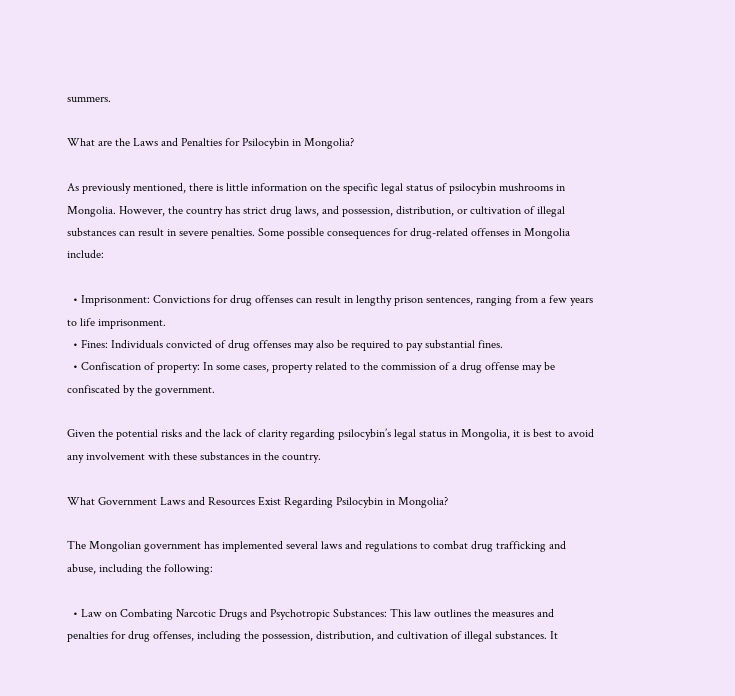summers.

What are the Laws and Penalties for Psilocybin in Mongolia?

As previously mentioned, there is little information on the specific legal status of psilocybin mushrooms in Mongolia. However, the country has strict drug laws, and possession, distribution, or cultivation of illegal substances can result in severe penalties. Some possible consequences for drug-related offenses in Mongolia include:

  • Imprisonment: Convictions for drug offenses can result in lengthy prison sentences, ranging from a few years to life imprisonment.
  • Fines: Individuals convicted of drug offenses may also be required to pay substantial fines.
  • Confiscation of property: In some cases, property related to the commission of a drug offense may be confiscated by the government.

Given the potential risks and the lack of clarity regarding psilocybin’s legal status in Mongolia, it is best to avoid any involvement with these substances in the country.

What Government Laws and Resources Exist Regarding Psilocybin in Mongolia?

The Mongolian government has implemented several laws and regulations to combat drug trafficking and abuse, including the following:

  • Law on Combating Narcotic Drugs and Psychotropic Substances: This law outlines the measures and penalties for drug offenses, including the possession, distribution, and cultivation of illegal substances. It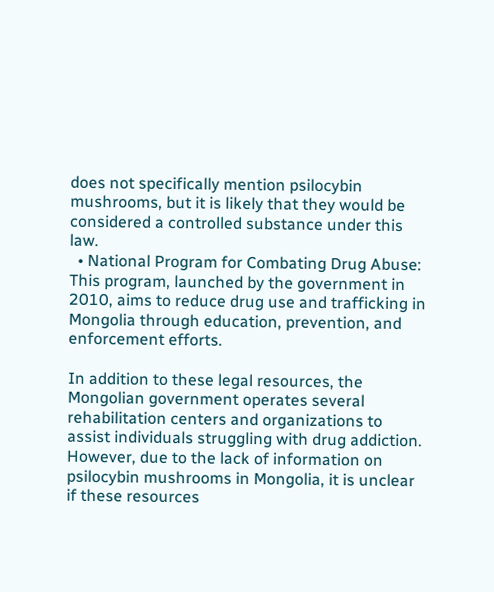does not specifically mention psilocybin mushrooms, but it is likely that they would be considered a controlled substance under this law.
  • National Program for Combating Drug Abuse: This program, launched by the government in 2010, aims to reduce drug use and trafficking in Mongolia through education, prevention, and enforcement efforts.

In addition to these legal resources, the Mongolian government operates several rehabilitation centers and organizations to assist individuals struggling with drug addiction. However, due to the lack of information on psilocybin mushrooms in Mongolia, it is unclear if these resources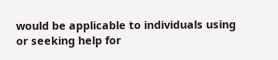would be applicable to individuals using or seeking help for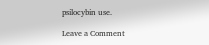psilocybin use.

Leave a Comment